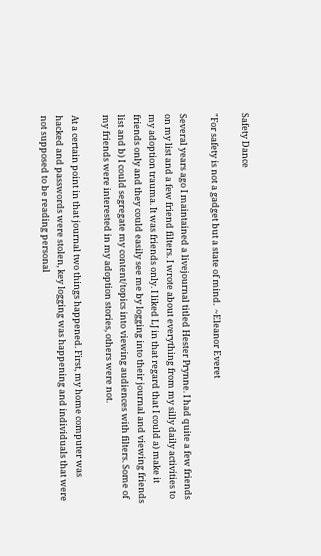Safety Dance

"For safety is not a gadget but a state of mind.  ~Eleanor Everet

Several years ago I maintained a livejournal titled Hester Prynne. I had quite a few friends on my list and a few friend filters. I wrote about everything from my silly daily activities to my adoption trauma. It was friends only. I liked LJ in that regard that I could a) make it friends only and they could easily see me by logging into their journal and viewing friends list and b) I could segregate my content/topics into viewing audiences with filters. Some of my friends were interested in my adoption stories, others were not.

At a certain point in that journal two things happened. First, my home computer was hacked and passwords were stolen, key logging was happening and individuals that were not supposed to be reading personal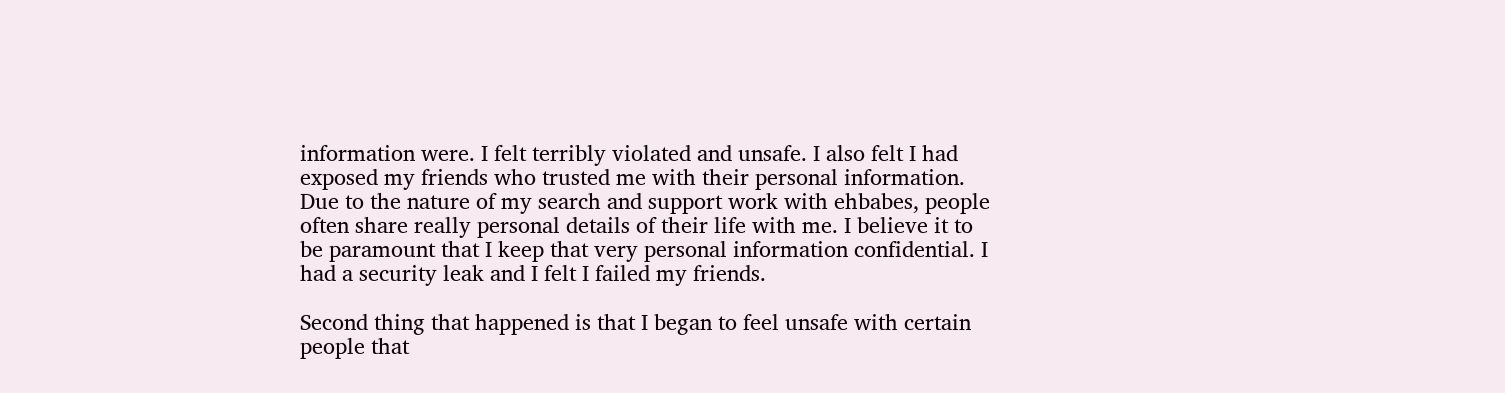information were. I felt terribly violated and unsafe. I also felt I had exposed my friends who trusted me with their personal information.  Due to the nature of my search and support work with ehbabes, people often share really personal details of their life with me. I believe it to be paramount that I keep that very personal information confidential. I had a security leak and I felt I failed my friends.

Second thing that happened is that I began to feel unsafe with certain people that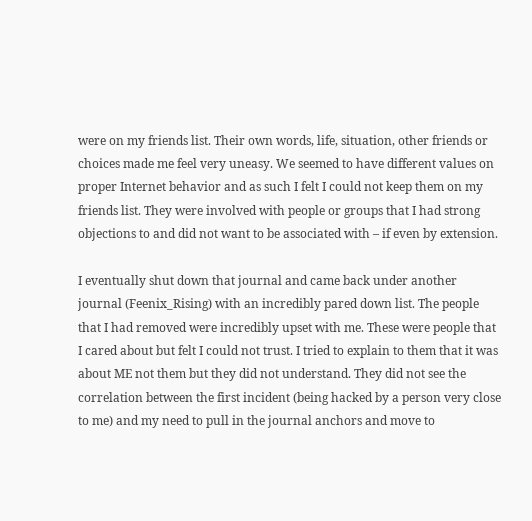were on my friends list. Their own words, life, situation, other friends or choices made me feel very uneasy. We seemed to have different values on proper Internet behavior and as such I felt I could not keep them on my friends list. They were involved with people or groups that I had strong objections to and did not want to be associated with – if even by extension.

I eventually shut down that journal and came back under another journal (Feenix_Rising) with an incredibly pared down list. The people that I had removed were incredibly upset with me. These were people that I cared about but felt I could not trust. I tried to explain to them that it was about ME not them but they did not understand. They did not see the correlation between the first incident (being hacked by a person very close to me) and my need to pull in the journal anchors and move to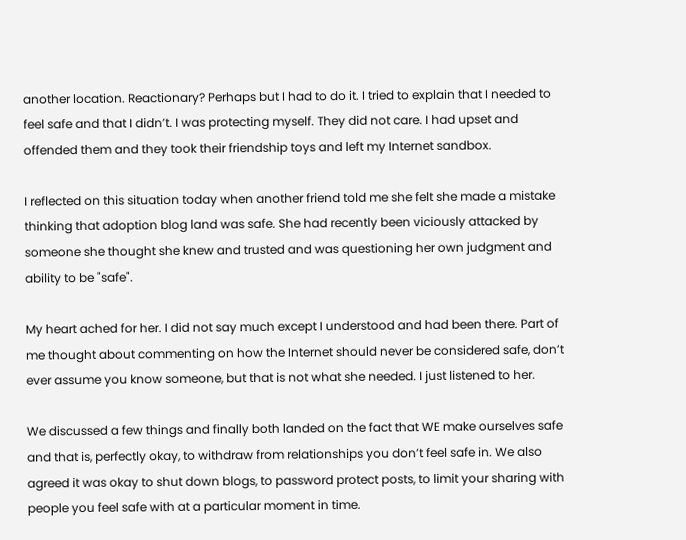another location. Reactionary? Perhaps but I had to do it. I tried to explain that I needed to feel safe and that I didn’t. I was protecting myself. They did not care. I had upset and offended them and they took their friendship toys and left my Internet sandbox.

I reflected on this situation today when another friend told me she felt she made a mistake thinking that adoption blog land was safe. She had recently been viciously attacked by someone she thought she knew and trusted and was questioning her own judgment and ability to be "safe".

My heart ached for her. I did not say much except I understood and had been there. Part of me thought about commenting on how the Internet should never be considered safe, don’t ever assume you know someone, but that is not what she needed. I just listened to her.

We discussed a few things and finally both landed on the fact that WE make ourselves safe and that is, perfectly okay, to withdraw from relationships you don’t feel safe in. We also agreed it was okay to shut down blogs, to password protect posts, to limit your sharing with people you feel safe with at a particular moment in time.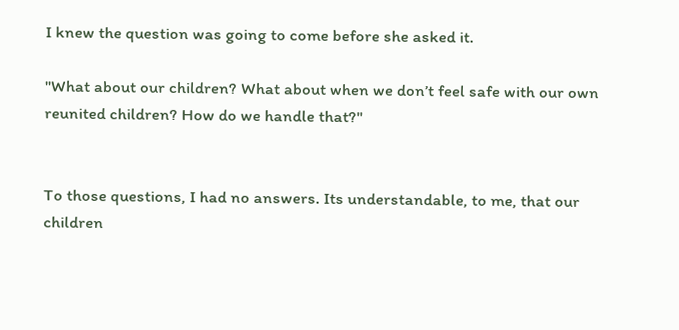I knew the question was going to come before she asked it.

"What about our children? What about when we don’t feel safe with our own reunited children? How do we handle that?"


To those questions, I had no answers. Its understandable, to me, that our children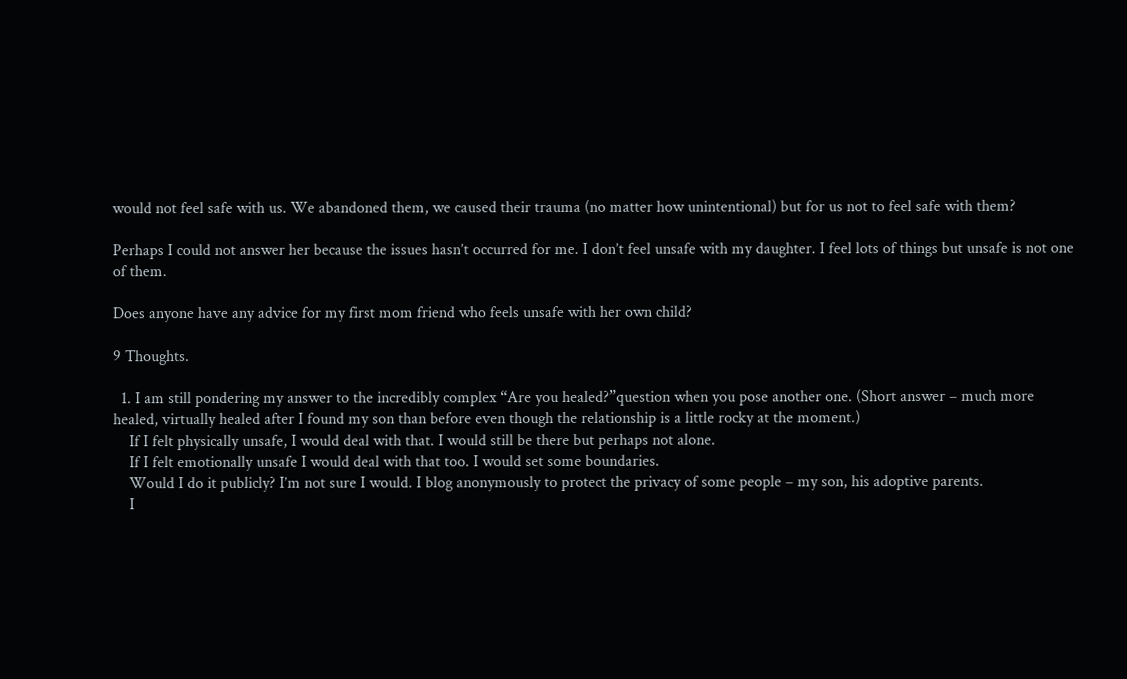would not feel safe with us. We abandoned them, we caused their trauma (no matter how unintentional) but for us not to feel safe with them?

Perhaps I could not answer her because the issues hasn’t occurred for me. I don’t feel unsafe with my daughter. I feel lots of things but unsafe is not one of them.

Does anyone have any advice for my first mom friend who feels unsafe with her own child?

9 Thoughts.

  1. I am still pondering my answer to the incredibly complex “Are you healed?”question when you pose another one. (Short answer – much more healed, virtually healed after I found my son than before even though the relationship is a little rocky at the moment.)
    If I felt physically unsafe, I would deal with that. I would still be there but perhaps not alone.
    If I felt emotionally unsafe I would deal with that too. I would set some boundaries.
    Would I do it publicly? I’m not sure I would. I blog anonymously to protect the privacy of some people – my son, his adoptive parents.
    I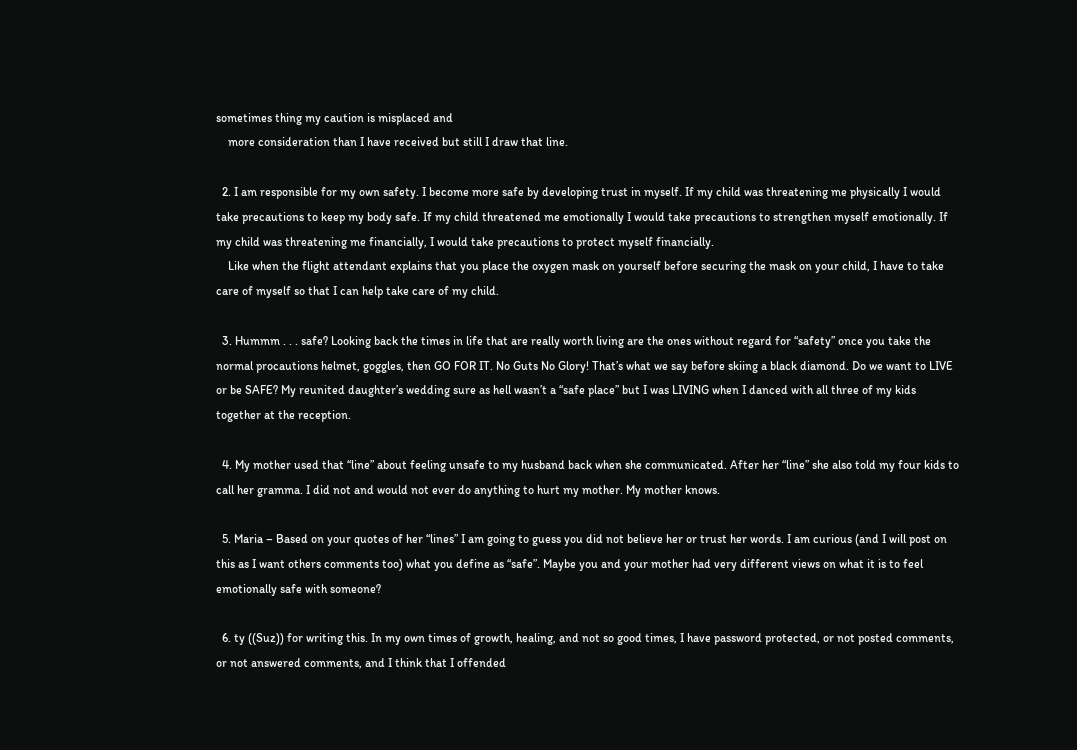sometimes thing my caution is misplaced and
    more consideration than I have received but still I draw that line.

  2. I am responsible for my own safety. I become more safe by developing trust in myself. If my child was threatening me physically I would take precautions to keep my body safe. If my child threatened me emotionally I would take precautions to strengthen myself emotionally. If my child was threatening me financially, I would take precautions to protect myself financially.
    Like when the flight attendant explains that you place the oxygen mask on yourself before securing the mask on your child, I have to take care of myself so that I can help take care of my child.

  3. Hummm . . . safe? Looking back the times in life that are really worth living are the ones without regard for “safety” once you take the normal procautions helmet, goggles, then GO FOR IT. No Guts No Glory! That’s what we say before skiing a black diamond. Do we want to LIVE or be SAFE? My reunited daughter’s wedding sure as hell wasn’t a “safe place” but I was LIVING when I danced with all three of my kids together at the reception.

  4. My mother used that “line” about feeling unsafe to my husband back when she communicated. After her “line” she also told my four kids to call her gramma. I did not and would not ever do anything to hurt my mother. My mother knows.

  5. Maria – Based on your quotes of her “lines” I am going to guess you did not believe her or trust her words. I am curious (and I will post on this as I want others comments too) what you define as “safe”. Maybe you and your mother had very different views on what it is to feel emotionally safe with someone?

  6. ty ((Suz)) for writing this. In my own times of growth, healing, and not so good times, I have password protected, or not posted comments, or not answered comments, and I think that I offended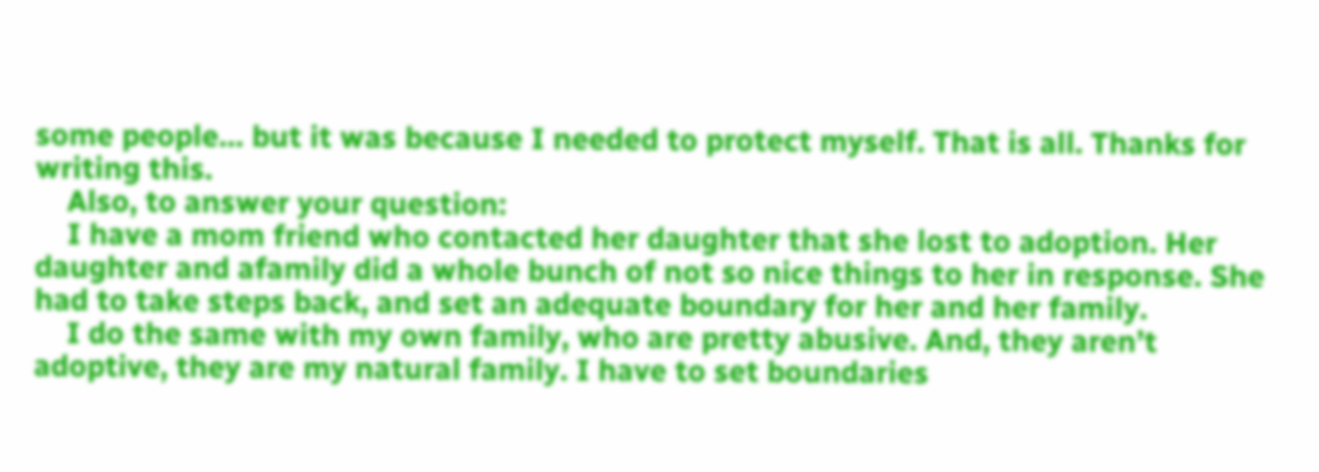some people… but it was because I needed to protect myself. That is all. Thanks for writing this.
    Also, to answer your question:
    I have a mom friend who contacted her daughter that she lost to adoption. Her daughter and afamily did a whole bunch of not so nice things to her in response. She had to take steps back, and set an adequate boundary for her and her family.
    I do the same with my own family, who are pretty abusive. And, they aren’t adoptive, they are my natural family. I have to set boundaries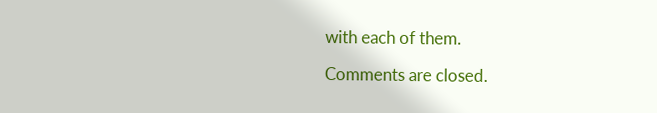with each of them.

Comments are closed.